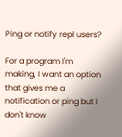Ping or notify repl users?

For a program I'm making, I want an option that gives me a notification or ping but I don't know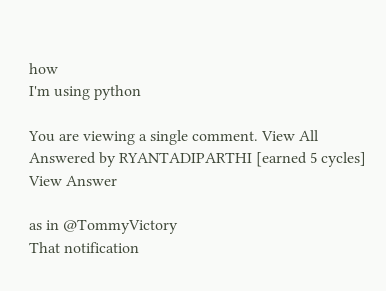how
I'm using python

You are viewing a single comment. View All
Answered by RYANTADIPARTHI [earned 5 cycles]
View Answer

as in @TommyVictory
That notification